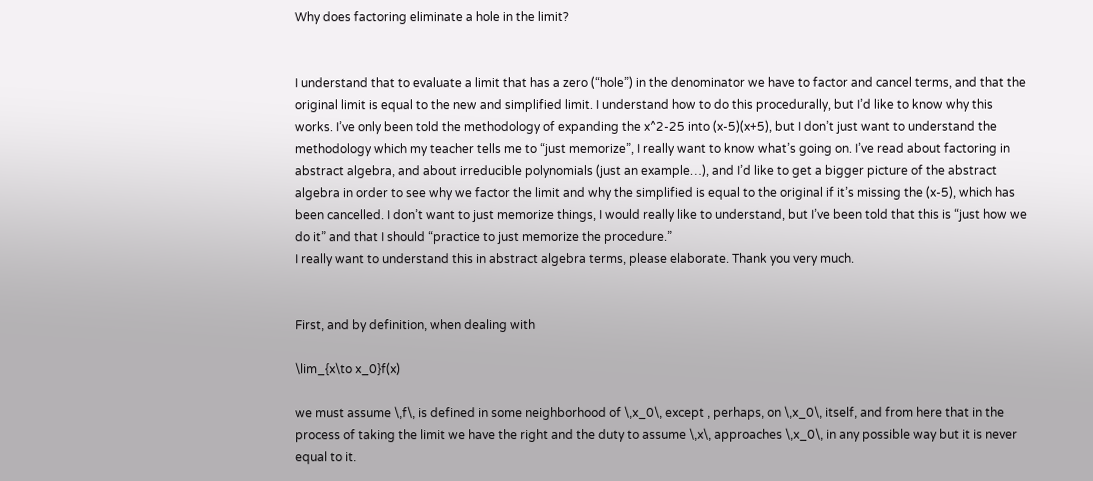Why does factoring eliminate a hole in the limit?


I understand that to evaluate a limit that has a zero (“hole”) in the denominator we have to factor and cancel terms, and that the original limit is equal to the new and simplified limit. I understand how to do this procedurally, but I’d like to know why this works. I’ve only been told the methodology of expanding the x^2-25 into (x-5)(x+5), but I don’t just want to understand the methodology which my teacher tells me to “just memorize”, I really want to know what’s going on. I’ve read about factoring in abstract algebra, and about irreducible polynomials (just an example…), and I’d like to get a bigger picture of the abstract algebra in order to see why we factor the limit and why the simplified is equal to the original if it’s missing the (x-5), which has been cancelled. I don’t want to just memorize things, I would really like to understand, but I’ve been told that this is “just how we do it” and that I should “practice to just memorize the procedure.”
I really want to understand this in abstract algebra terms, please elaborate. Thank you very much.


First, and by definition, when dealing with

\lim_{x\to x_0}f(x)

we must assume \,f\, is defined in some neighborhood of \,x_0\, except , perhaps, on \,x_0\, itself, and from here that in the process of taking the limit we have the right and the duty to assume \,x\, approaches \,x_0\, in any possible way but it is never equal to it.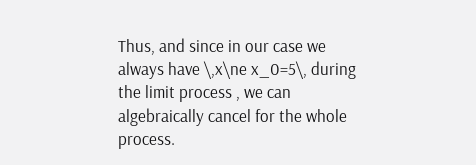Thus, and since in our case we always have \,x\ne x_0=5\, during the limit process , we can algebraically cancel for the whole process.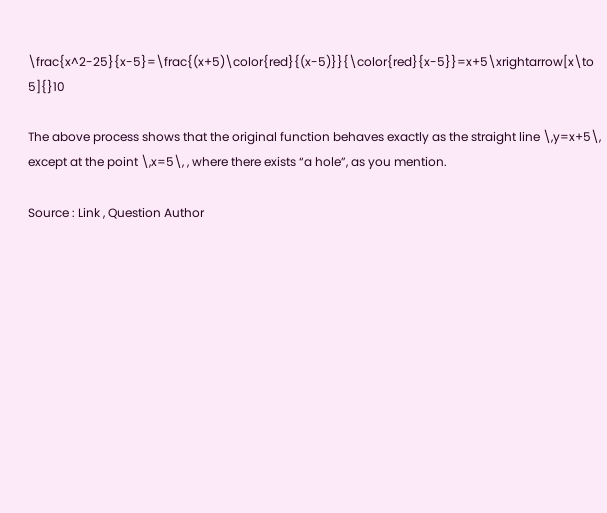\frac{x^2-25}{x-5}=\frac{(x+5)\color{red}{(x-5)}}{\color{red}{x-5}}=x+5\xrightarrow[x\to 5]{}10

The above process shows that the original function behaves exactly as the straight line \,y=x+5\, except at the point \,x=5\, , where there exists “a hole”, as you mention.

Source : Link , Question Author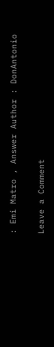: Emi Matro , Answer Author : DonAntonio

Leave a Comment